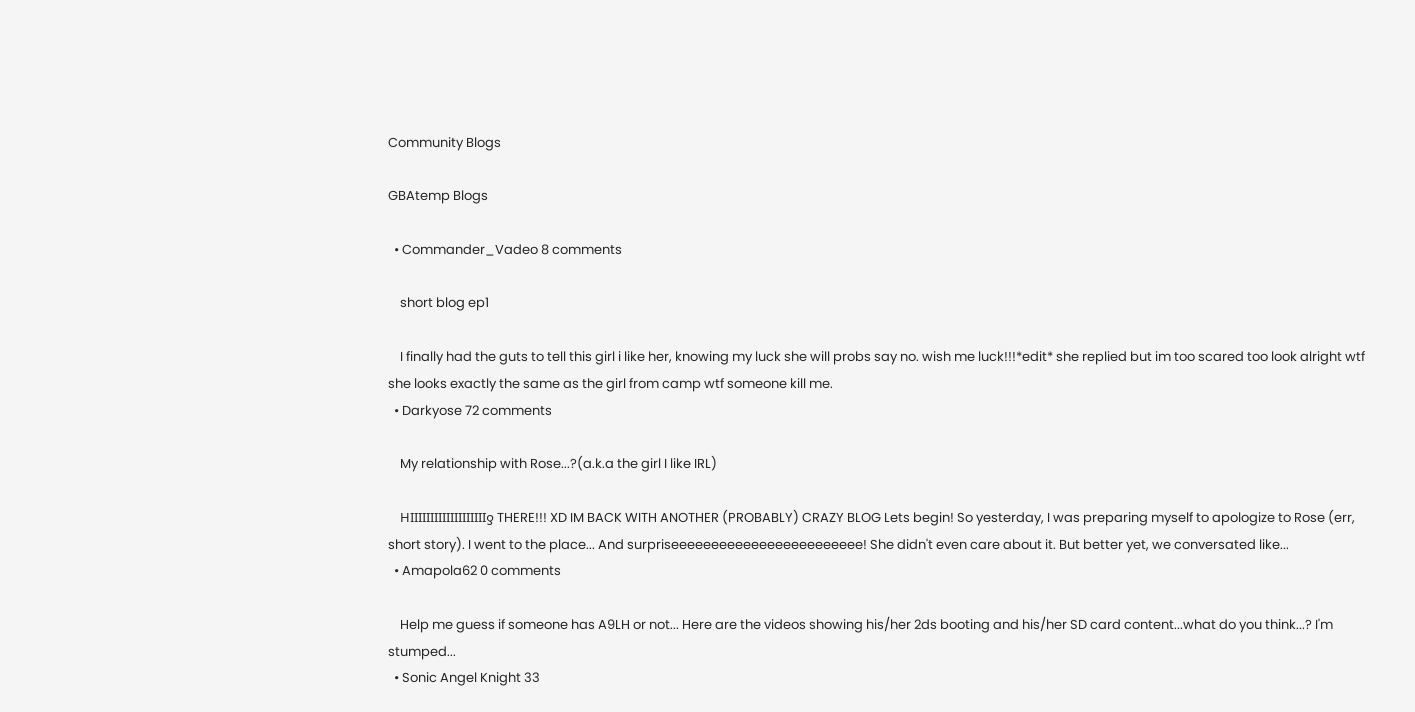Community Blogs

GBAtemp Blogs

  • Commander_Vadeo 8 comments

    short blog ep1

    I finally had the guts to tell this girl i like her, knowing my luck she will probs say no. wish me luck!!!*edit* she replied but im too scared too look alright wtf she looks exactly the same as the girl from camp wtf someone kill me.
  • Darkyose 72 comments

    My relationship with Rose...?(a.k.a the girl I like IRL)

    HIIIIIIIIIIIIIIIIIIIƍ THERE!!! XD IM BACK WITH ANOTHER (PROBABLY) CRAZY BLOG Lets begin! So yesterday, I was preparing myself to apologize to Rose (err, short story). I went to the place... And surpriseeeeeeeeeeeeeeeeeeeeeeee! She didn't even care about it. But better yet, we conversated like...
  • Amapola62 0 comments

    Help me guess if someone has A9LH or not... Here are the videos showing his/her 2ds booting and his/her SD card content...what do you think...? I'm stumped...
  • Sonic Angel Knight 33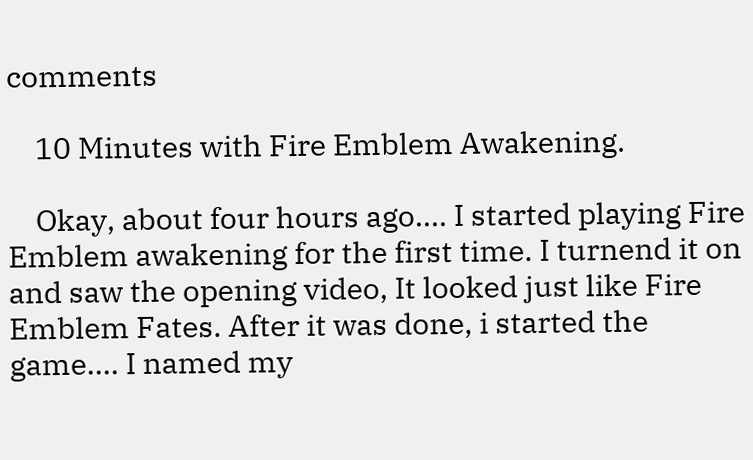comments

    10 Minutes with Fire Emblem Awakening.

    Okay, about four hours ago.... I started playing Fire Emblem awakening for the first time. I turnend it on and saw the opening video, It looked just like Fire Emblem Fates. After it was done, i started the game.... I named my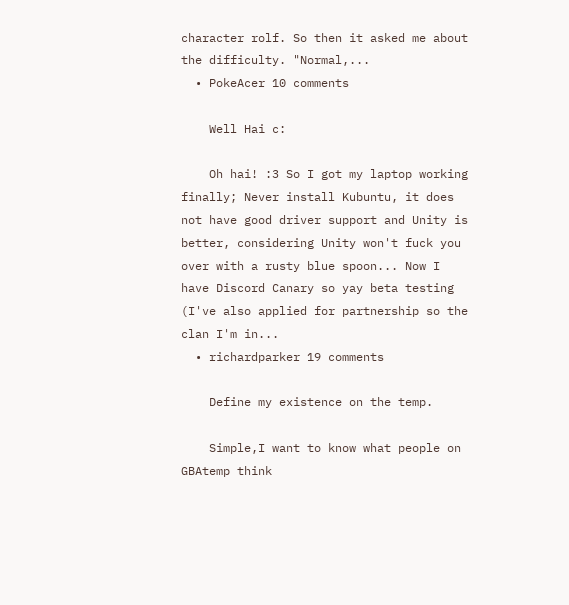character rolf. So then it asked me about the difficulty. "Normal,...
  • PokeAcer 10 comments

    Well Hai c:

    Oh hai! :3 So I got my laptop working finally; Never install Kubuntu, it does not have good driver support and Unity is better, considering Unity won't fuck you over with a rusty blue spoon... Now I have Discord Canary so yay beta testing (I've also applied for partnership so the clan I'm in...
  • richardparker 19 comments

    Define my existence on the temp.

    Simple,I want to know what people on GBAtemp think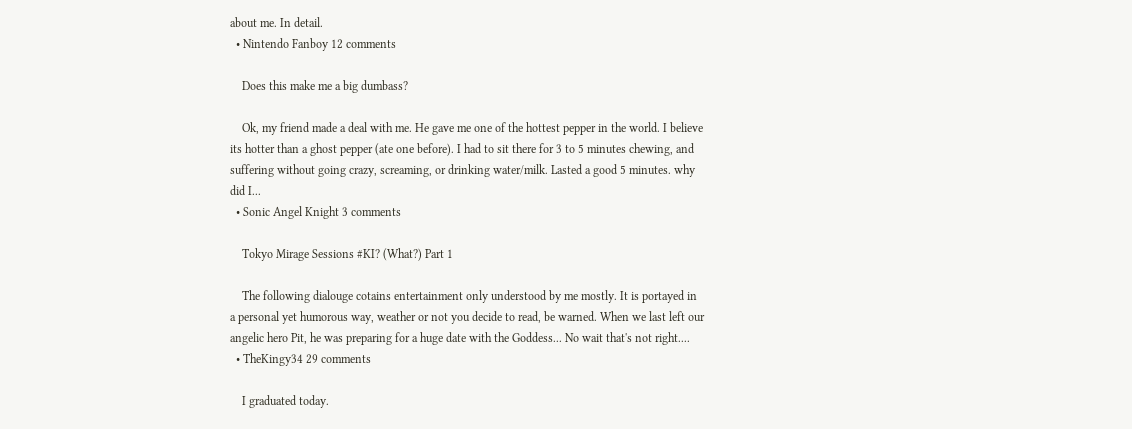about me. In detail.
  • Nintendo Fanboy 12 comments

    Does this make me a big dumbass?

    Ok, my friend made a deal with me. He gave me one of the hottest pepper in the world. I believe its hotter than a ghost pepper (ate one before). I had to sit there for 3 to 5 minutes chewing, and suffering without going crazy, screaming, or drinking water/milk. Lasted a good 5 minutes. why did I...
  • Sonic Angel Knight 3 comments

    Tokyo Mirage Sessions #KI? (What?) Part 1

    The following dialouge cotains entertainment only understood by me mostly. It is portayed in a personal yet humorous way, weather or not you decide to read, be warned. When we last left our angelic hero Pit, he was preparing for a huge date with the Goddess... No wait that's not right....
  • TheKingy34 29 comments

    I graduated today.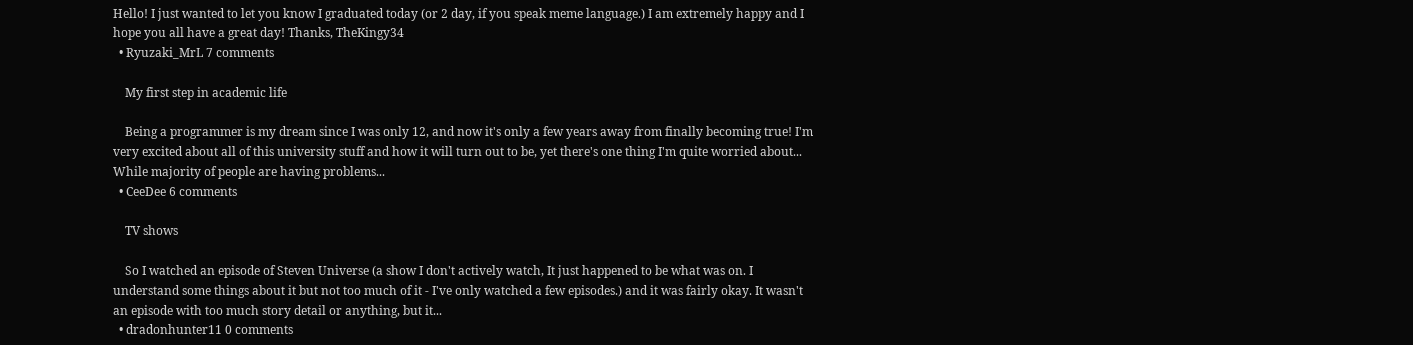Hello! I just wanted to let you know I graduated today (or 2 day, if you speak meme language.) I am extremely happy and I hope you all have a great day! Thanks, TheKingy34
  • Ryuzaki_MrL 7 comments

    My first step in academic life

    Being a programmer is my dream since I was only 12, and now it's only a few years away from finally becoming true! I'm very excited about all of this university stuff and how it will turn out to be, yet there's one thing I'm quite worried about... While majority of people are having problems...
  • CeeDee 6 comments

    TV shows

    So I watched an episode of Steven Universe (a show I don't actively watch, It just happened to be what was on. I understand some things about it but not too much of it - I've only watched a few episodes.) and it was fairly okay. It wasn't an episode with too much story detail or anything, but it...
  • dradonhunter11 0 comments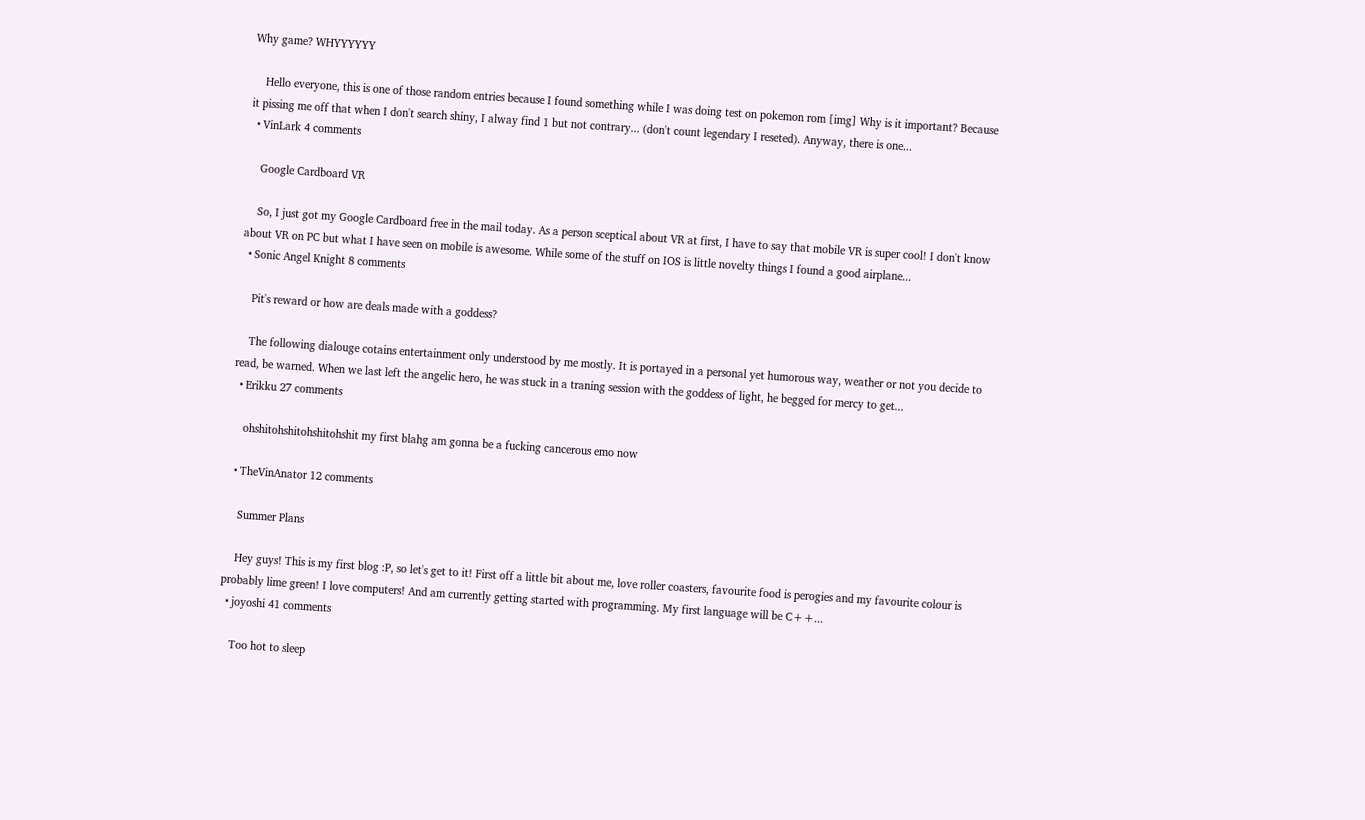Why game? WHYYYYYY

    Hello everyone, this is one of those random entries because I found something while I was doing test on pokemon rom [img] Why is it important? Because it pissing me off that when I don't search shiny, I alway find 1 but not contrary... (don't count legendary I reseted). Anyway, there is one...
  • VinLark 4 comments

    Google Cardboard VR

    So, I just got my Google Cardboard free in the mail today. As a person sceptical about VR at first, I have to say that mobile VR is super cool! I don't know about VR on PC but what I have seen on mobile is awesome. While some of the stuff on IOS is little novelty things I found a good airplane...
  • Sonic Angel Knight 8 comments

    Pit's reward or how are deals made with a goddess?

    The following dialouge cotains entertainment only understood by me mostly. It is portayed in a personal yet humorous way, weather or not you decide to read, be warned. When we last left the angelic hero, he was stuck in a traning session with the goddess of light, he begged for mercy to get...
  • Erikku 27 comments

    ohshitohshitohshitohshit my first blahg am gonna be a fucking cancerous emo now

  • TheVinAnator 12 comments

    Summer Plans

    Hey guys! This is my first blog :P, so let's get to it! First off a little bit about me, love roller coasters, favourite food is perogies and my favourite colour is probably lime green! I love computers! And am currently getting started with programming. My first language will be C++...
  • joyoshi 41 comments

    Too hot to sleep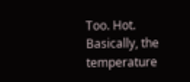Too. Hot. Basically, the temperature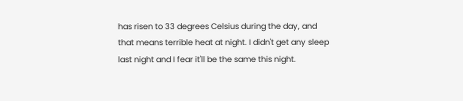has risen to 33 degrees Celsius during the day, and that means terrible heat at night. I didn't get any sleep last night and I fear it'll be the same this night.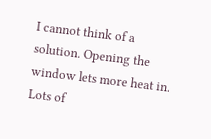I cannot think of a solution. Opening the window lets more heat in. Lots of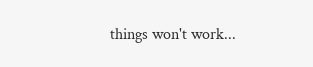things won't work...